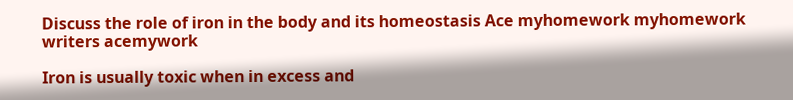Discuss the role of iron in the body and its homeostasis Ace myhomework myhomework writers acemywork

Iron is usually toxic when in excess and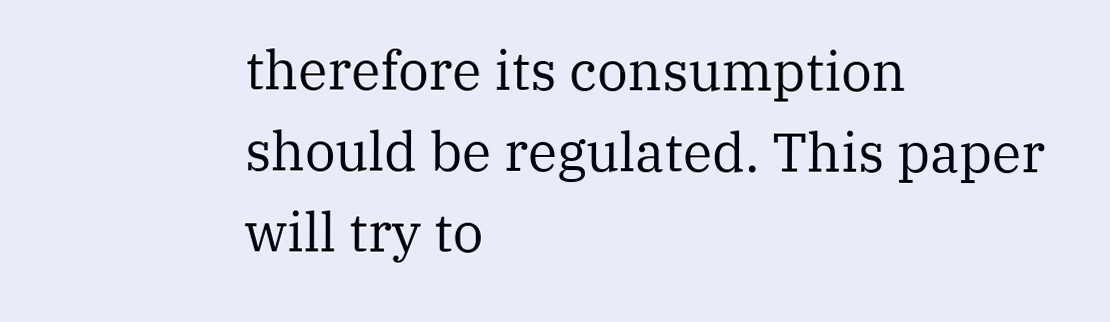therefore its consumption should be regulated. This paper will try to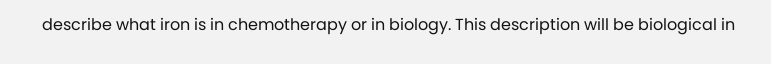describe what iron is in chemotherapy or in biology. This description will be biological in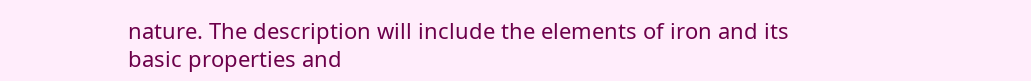nature. The description will include the elements of iron and its basic properties and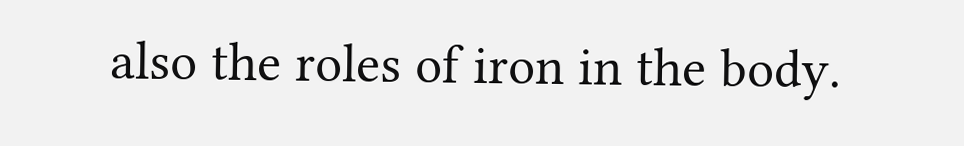also the roles of iron in the body.